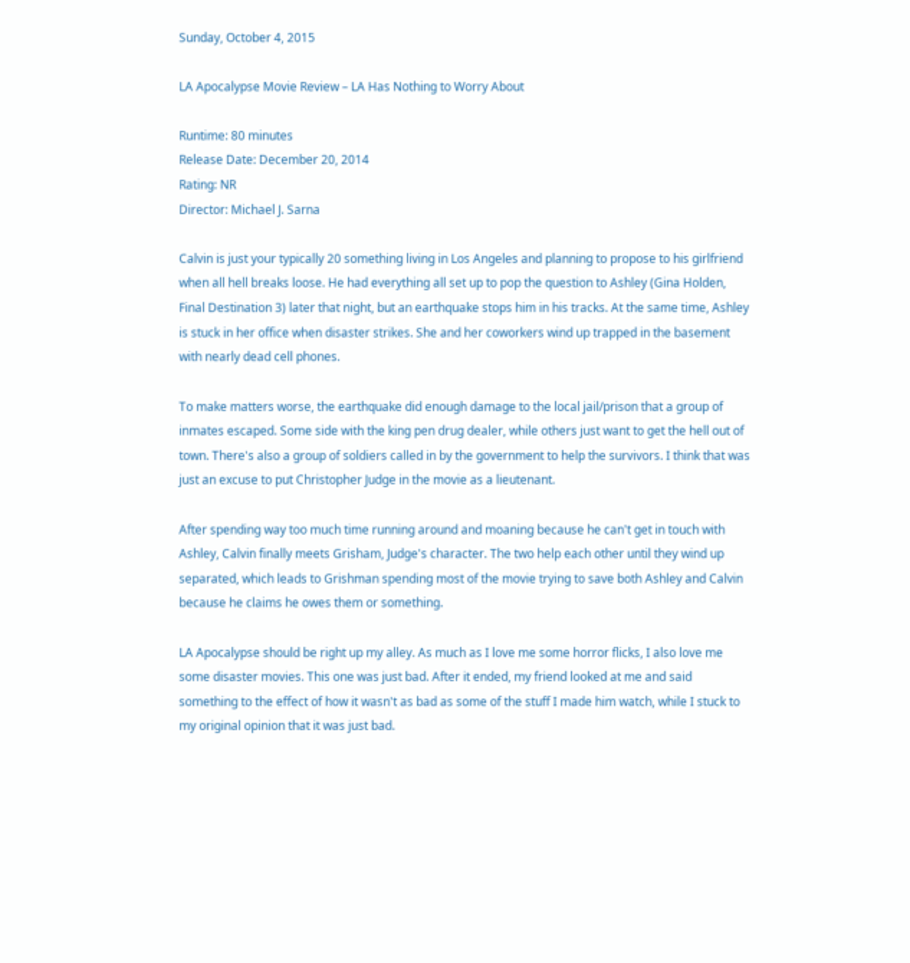Sunday, October 4, 2015

LA Apocalypse Movie Review – LA Has Nothing to Worry About

Runtime: 80 minutes
Release Date: December 20, 2014
Rating: NR
Director: Michael J. Sarna

Calvin is just your typically 20 something living in Los Angeles and planning to propose to his girlfriend when all hell breaks loose. He had everything all set up to pop the question to Ashley (Gina Holden, Final Destination 3) later that night, but an earthquake stops him in his tracks. At the same time, Ashley is stuck in her office when disaster strikes. She and her coworkers wind up trapped in the basement with nearly dead cell phones.

To make matters worse, the earthquake did enough damage to the local jail/prison that a group of inmates escaped. Some side with the king pen drug dealer, while others just want to get the hell out of town. There's also a group of soldiers called in by the government to help the survivors. I think that was just an excuse to put Christopher Judge in the movie as a lieutenant.

After spending way too much time running around and moaning because he can't get in touch with Ashley, Calvin finally meets Grisham, Judge's character. The two help each other until they wind up separated, which leads to Grishman spending most of the movie trying to save both Ashley and Calvin because he claims he owes them or something.

LA Apocalypse should be right up my alley. As much as I love me some horror flicks, I also love me some disaster movies. This one was just bad. After it ended, my friend looked at me and said something to the effect of how it wasn't as bad as some of the stuff I made him watch, while I stuck to my original opinion that it was just bad.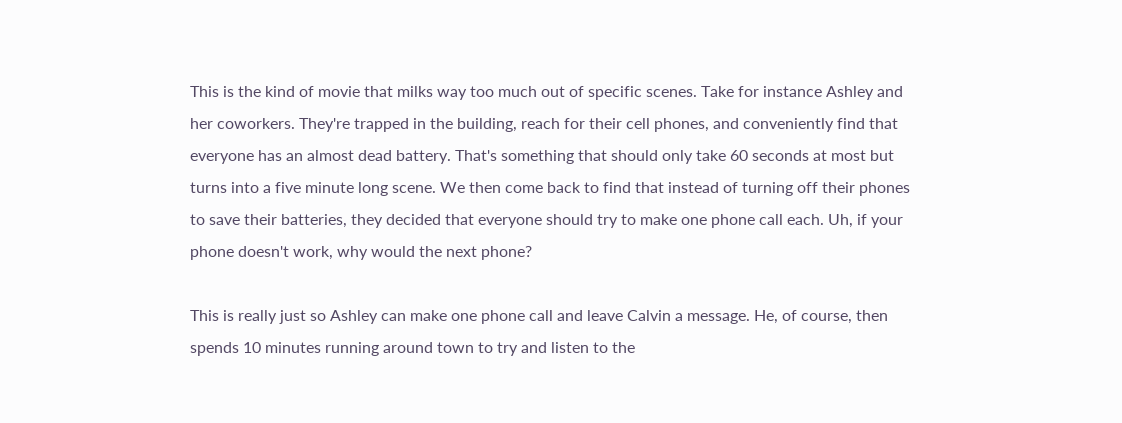This is the kind of movie that milks way too much out of specific scenes. Take for instance Ashley and her coworkers. They're trapped in the building, reach for their cell phones, and conveniently find that everyone has an almost dead battery. That's something that should only take 60 seconds at most but turns into a five minute long scene. We then come back to find that instead of turning off their phones to save their batteries, they decided that everyone should try to make one phone call each. Uh, if your phone doesn't work, why would the next phone?

This is really just so Ashley can make one phone call and leave Calvin a message. He, of course, then spends 10 minutes running around town to try and listen to the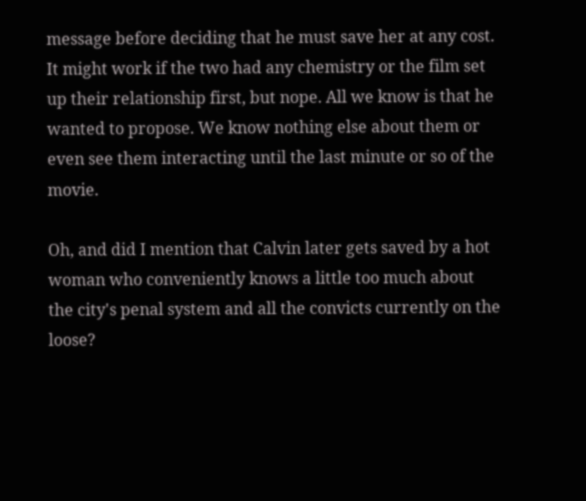message before deciding that he must save her at any cost. It might work if the two had any chemistry or the film set up their relationship first, but nope. All we know is that he wanted to propose. We know nothing else about them or even see them interacting until the last minute or so of the movie.

Oh, and did I mention that Calvin later gets saved by a hot woman who conveniently knows a little too much about the city's penal system and all the convicts currently on the loose?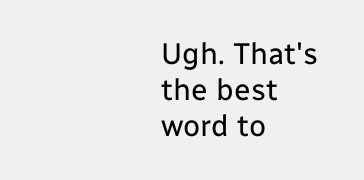Ugh. That's the best word to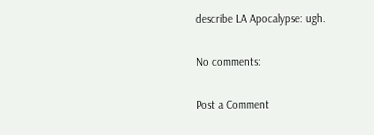describe LA Apocalypse: ugh.

No comments:

Post a Comment